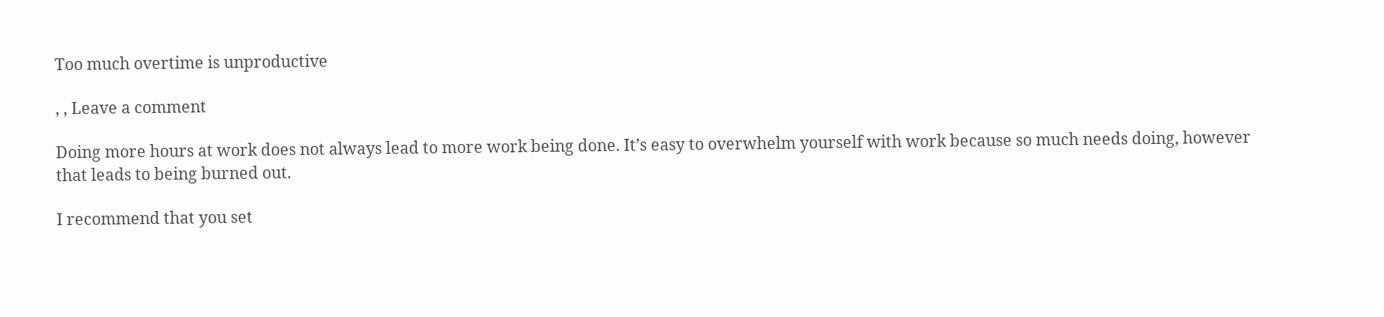Too much overtime is unproductive

, , Leave a comment

Doing more hours at work does not always lead to more work being done. It’s easy to overwhelm yourself with work because so much needs doing, however that leads to being burned out.

I recommend that you set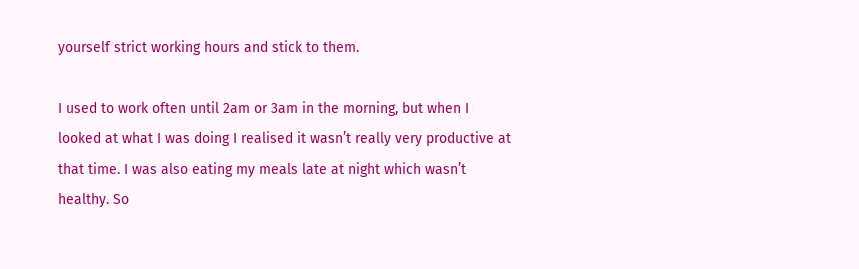yourself strict working hours and stick to them.

I used to work often until 2am or 3am in the morning, but when I looked at what I was doing I realised it wasn’t really very productive at that time. I was also eating my meals late at night which wasn’t healthy. So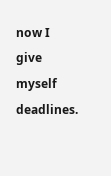now I give myself deadlines.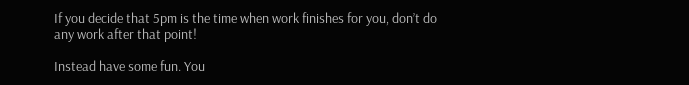If you decide that 5pm is the time when work finishes for you, don’t do any work after that point!

Instead have some fun. You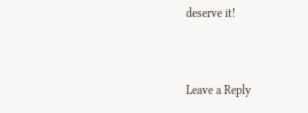deserve it!


Leave a Reply